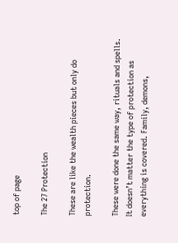top of page

The 27 Protection

These are like the wealth pieces but only do protection.

These were done the same way, rituals and spells. It doesn’t matter the type of protection as everything is covered. Family, demons,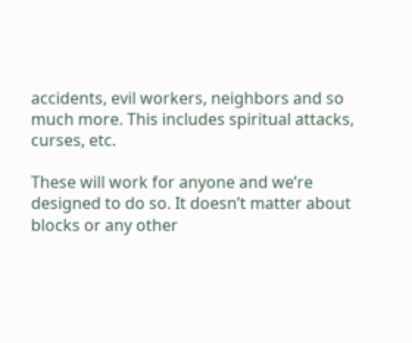accidents, evil workers, neighbors and so much more. This includes spiritual attacks, curses, etc.

These will work for anyone and we’re designed to do so. It doesn’t matter about blocks or any other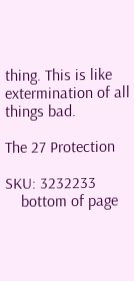thing. This is like extermination of all things bad.

The 27 Protection

SKU: 3232233
    bottom of page